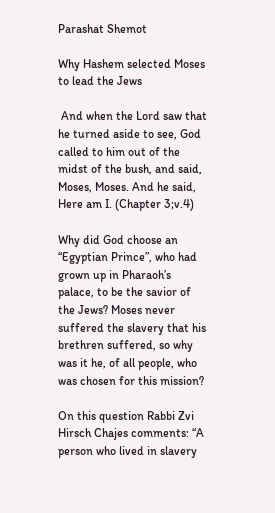Parashat Shemot

Why Hashem selected Moses to lead the Jews

 And when the Lord saw that he turned aside to see, God called to him out of the midst of the bush, and said, Moses, Moses. And he said, Here am I. (Chapter 3;v.4)

Why did God choose an “Egyptian Prince”, who had grown up in Pharaoh’s palace, to be the savior of the Jews? Moses never suffered the slavery that his brethren suffered, so why was it he, of all people, who was chosen for this mission?

On this question Rabbi Zvi Hirsch Chajes comments: “A person who lived in slavery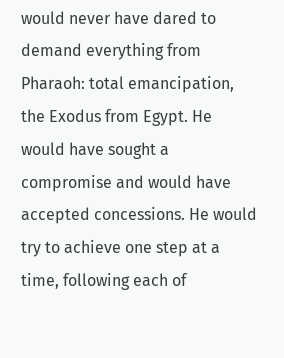would never have dared to demand everything from Pharaoh: total emancipation, the Exodus from Egypt. He would have sought a compromise and would have accepted concessions. He would try to achieve one step at a time, following each of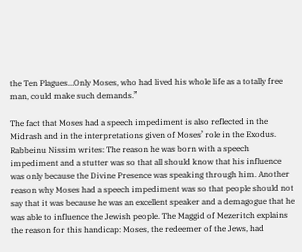the Ten Plagues…Only Moses, who had lived his whole life as a totally free man, could make such demands.”

The fact that Moses had a speech impediment is also reflected in the Midrash and in the interpretations given of Moses’ role in the Exodus. Rabbeinu Nissim writes: The reason he was born with a speech impediment and a stutter was so that all should know that his influence was only because the Divine Presence was speaking through him. Another reason why Moses had a speech impediment was so that people should not say that it was because he was an excellent speaker and a demagogue that he was able to influence the Jewish people. The Maggid of Mezeritch explains the reason for this handicap: Moses, the redeemer of the Jews, had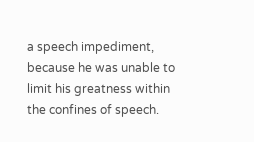a speech impediment, because he was unable to limit his greatness within the confines of speech.